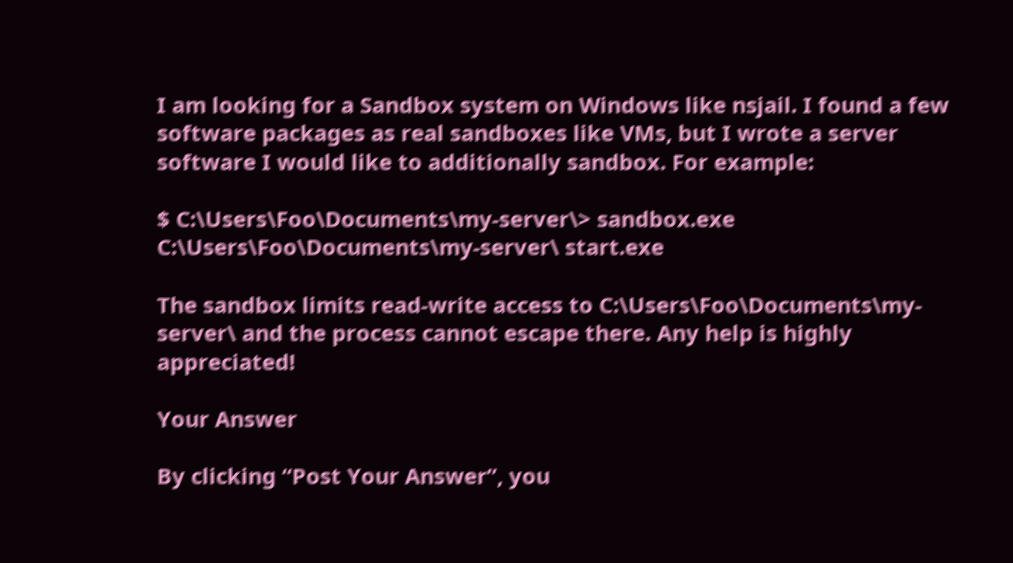I am looking for a Sandbox system on Windows like nsjail. I found a few software packages as real sandboxes like VMs, but I wrote a server software I would like to additionally sandbox. For example:

$ C:\Users\Foo\Documents\my-server\> sandbox.exe C:\Users\Foo\Documents\my-server\ start.exe

The sandbox limits read-write access to C:\Users\Foo\Documents\my-server\ and the process cannot escape there. Any help is highly appreciated!

Your Answer

By clicking “Post Your Answer”, you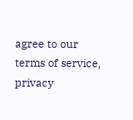agree to our terms of service, privacy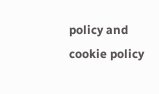policy and cookie policy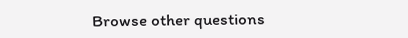Browse other questions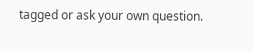tagged or ask your own question.